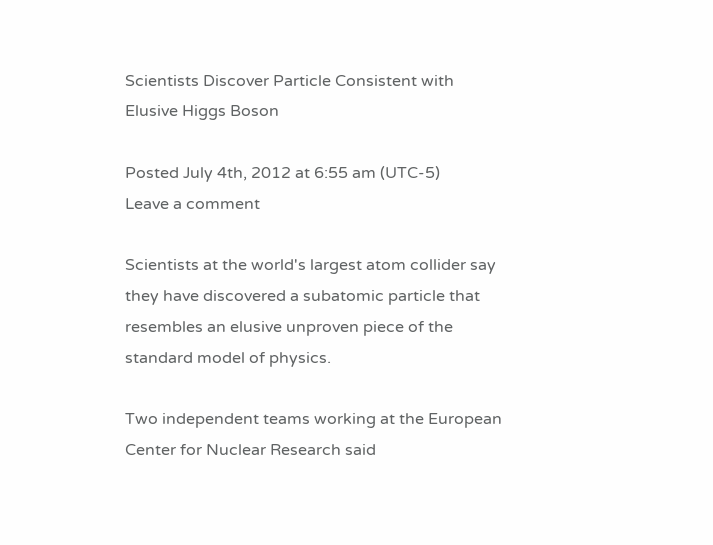Scientists Discover Particle Consistent with Elusive Higgs Boson

Posted July 4th, 2012 at 6:55 am (UTC-5)
Leave a comment

Scientists at the world's largest atom collider say they have discovered a subatomic particle that resembles an elusive unproven piece of the standard model of physics.

Two independent teams working at the European Center for Nuclear Research said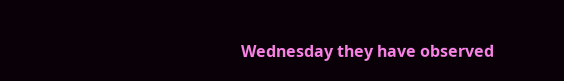Wednesday they have observed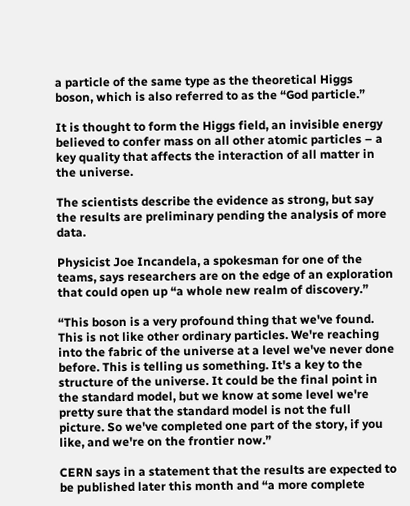a particle of the same type as the theoretical Higgs boson, which is also referred to as the “God particle.”

It is thought to form the Higgs field, an invisible energy believed to confer mass on all other atomic particles – a key quality that affects the interaction of all matter in the universe.

The scientists describe the evidence as strong, but say the results are preliminary pending the analysis of more data.

Physicist Joe Incandela, a spokesman for one of the teams, says researchers are on the edge of an exploration that could open up “a whole new realm of discovery.”

“This boson is a very profound thing that we've found. This is not like other ordinary particles. We're reaching into the fabric of the universe at a level we've never done before. This is telling us something. It's a key to the structure of the universe. It could be the final point in the standard model, but we know at some level we're pretty sure that the standard model is not the full picture. So we've completed one part of the story, if you like, and we're on the frontier now.”

CERN says in a statement that the results are expected to be published later this month and “a more complete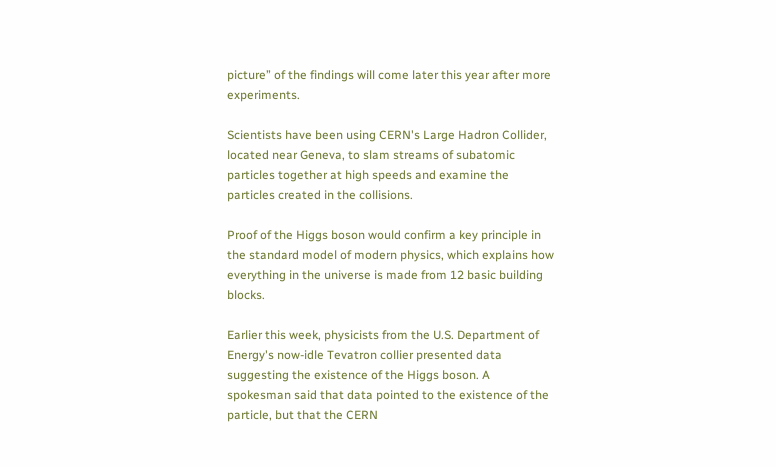picture” of the findings will come later this year after more experiments.

Scientists have been using CERN's Large Hadron Collider, located near Geneva, to slam streams of subatomic particles together at high speeds and examine the particles created in the collisions.

Proof of the Higgs boson would confirm a key principle in the standard model of modern physics, which explains how everything in the universe is made from 12 basic building blocks.

Earlier this week, physicists from the U.S. Department of Energy's now-idle Tevatron collier presented data suggesting the existence of the Higgs boson. A spokesman said that data pointed to the existence of the particle, but that the CERN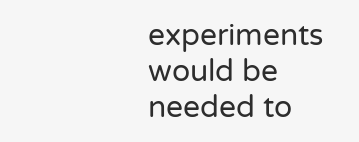experiments would be needed to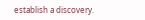establish a discovery.